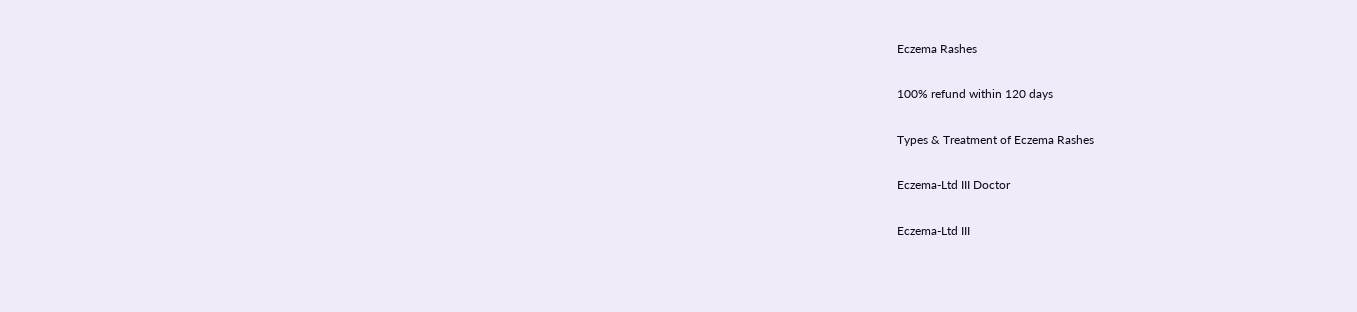Eczema Rashes

100% refund within 120 days

Types & Treatment of Eczema Rashes

Eczema-Ltd III Doctor

Eczema-Ltd III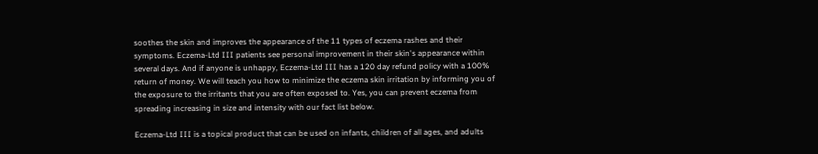soothes the skin and improves the appearance of the 11 types of eczema rashes and their symptoms. Eczema-Ltd III patients see personal improvement in their skin's appearance within several days. And if anyone is unhappy, Eczema-Ltd III has a 120 day refund policy with a 100% return of money. We will teach you how to minimize the eczema skin irritation by informing you of the exposure to the irritants that you are often exposed to. Yes, you can prevent eczema from spreading increasing in size and intensity with our fact list below.

Eczema-Ltd III is a topical product that can be used on infants, children of all ages, and adults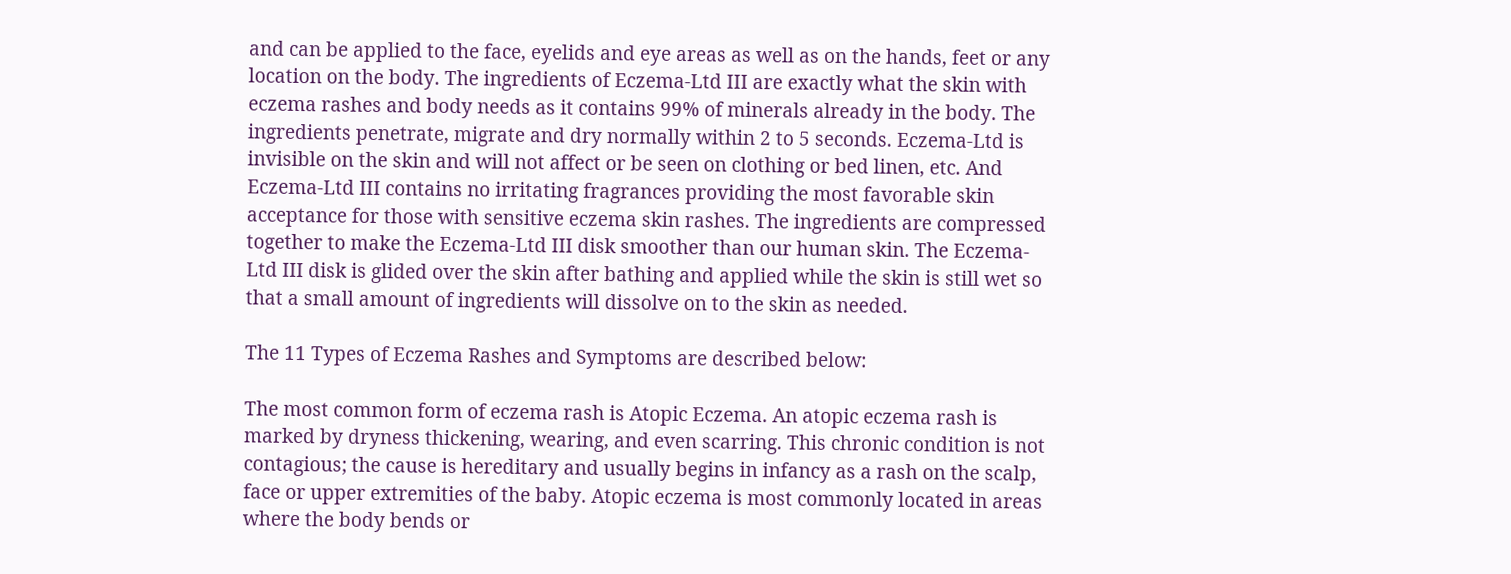and can be applied to the face, eyelids and eye areas as well as on the hands, feet or any location on the body. The ingredients of Eczema-Ltd III are exactly what the skin with eczema rashes and body needs as it contains 99% of minerals already in the body. The ingredients penetrate, migrate and dry normally within 2 to 5 seconds. Eczema-Ltd is invisible on the skin and will not affect or be seen on clothing or bed linen, etc. And Eczema-Ltd III contains no irritating fragrances providing the most favorable skin acceptance for those with sensitive eczema skin rashes. The ingredients are compressed together to make the Eczema-Ltd III disk smoother than our human skin. The Eczema-Ltd III disk is glided over the skin after bathing and applied while the skin is still wet so that a small amount of ingredients will dissolve on to the skin as needed.

The 11 Types of Eczema Rashes and Symptoms are described below:

The most common form of eczema rash is Atopic Eczema. An atopic eczema rash is marked by dryness thickening, wearing, and even scarring. This chronic condition is not contagious; the cause is hereditary and usually begins in infancy as a rash on the scalp, face or upper extremities of the baby. Atopic eczema is most commonly located in areas where the body bends or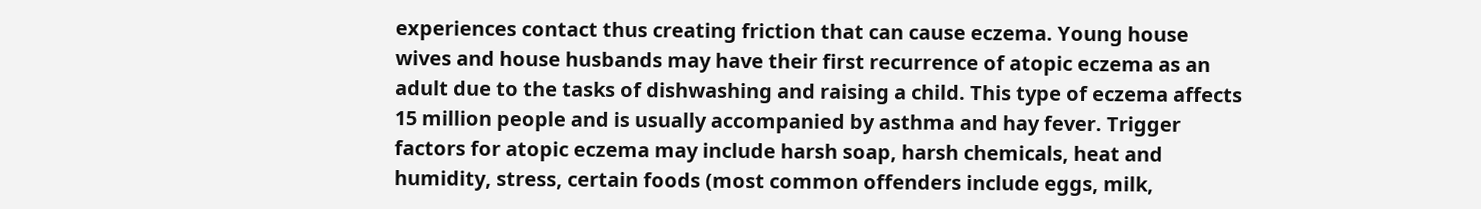experiences contact thus creating friction that can cause eczema. Young house wives and house husbands may have their first recurrence of atopic eczema as an adult due to the tasks of dishwashing and raising a child. This type of eczema affects 15 million people and is usually accompanied by asthma and hay fever. Trigger factors for atopic eczema may include harsh soap, harsh chemicals, heat and humidity, stress, certain foods (most common offenders include eggs, milk,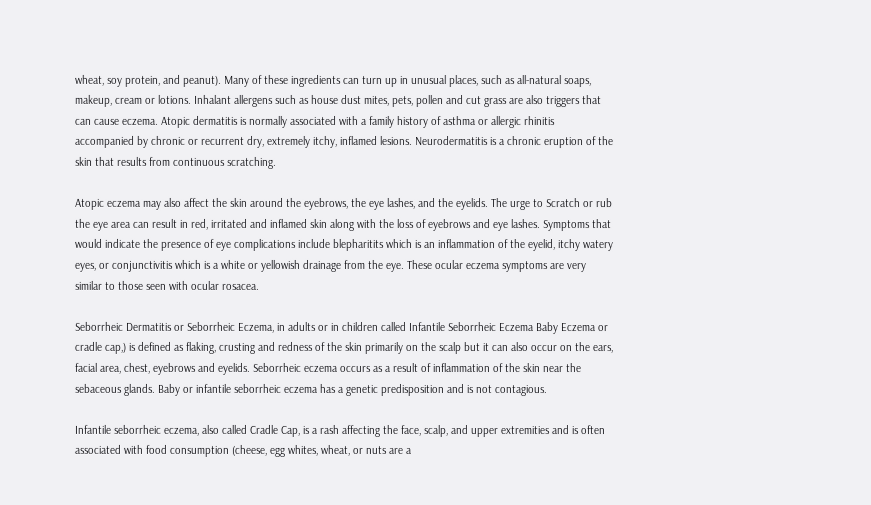wheat, soy protein, and peanut). Many of these ingredients can turn up in unusual places, such as all-natural soaps, makeup, cream or lotions. Inhalant allergens such as house dust mites, pets, pollen and cut grass are also triggers that can cause eczema. Atopic dermatitis is normally associated with a family history of asthma or allergic rhinitis accompanied by chronic or recurrent dry, extremely itchy, inflamed lesions. Neurodermatitis is a chronic eruption of the skin that results from continuous scratching.

Atopic eczema may also affect the skin around the eyebrows, the eye lashes, and the eyelids. The urge to Scratch or rub the eye area can result in red, irritated and inflamed skin along with the loss of eyebrows and eye lashes. Symptoms that would indicate the presence of eye complications include blepharitits which is an inflammation of the eyelid, itchy watery eyes, or conjunctivitis which is a white or yellowish drainage from the eye. These ocular eczema symptoms are very similar to those seen with ocular rosacea.

Seborrheic Dermatitis or Seborrheic Eczema, in adults or in children called Infantile Seborrheic Eczema Baby Eczema or cradle cap,) is defined as flaking, crusting and redness of the skin primarily on the scalp but it can also occur on the ears, facial area, chest, eyebrows and eyelids. Seborrheic eczema occurs as a result of inflammation of the skin near the sebaceous glands. Baby or infantile seborrheic eczema has a genetic predisposition and is not contagious.

Infantile seborrheic eczema, also called Cradle Cap, is a rash affecting the face, scalp, and upper extremities and is often associated with food consumption (cheese, egg whites, wheat, or nuts are a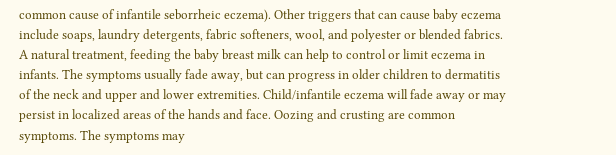common cause of infantile seborrheic eczema). Other triggers that can cause baby eczema include soaps, laundry detergents, fabric softeners, wool, and polyester or blended fabrics. A natural treatment, feeding the baby breast milk can help to control or limit eczema in infants. The symptoms usually fade away, but can progress in older children to dermatitis of the neck and upper and lower extremities. Child/infantile eczema will fade away or may persist in localized areas of the hands and face. Oozing and crusting are common symptoms. The symptoms may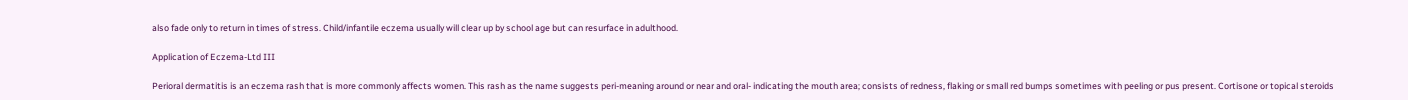also fade only to return in times of stress. Child/infantile eczema usually will clear up by school age but can resurface in adulthood.

Application of Eczema-Ltd III

Perioral dermatitis is an eczema rash that is more commonly affects women. This rash as the name suggests peri-meaning around or near and oral- indicating the mouth area; consists of redness, flaking or small red bumps sometimes with peeling or pus present. Cortisone or topical steroids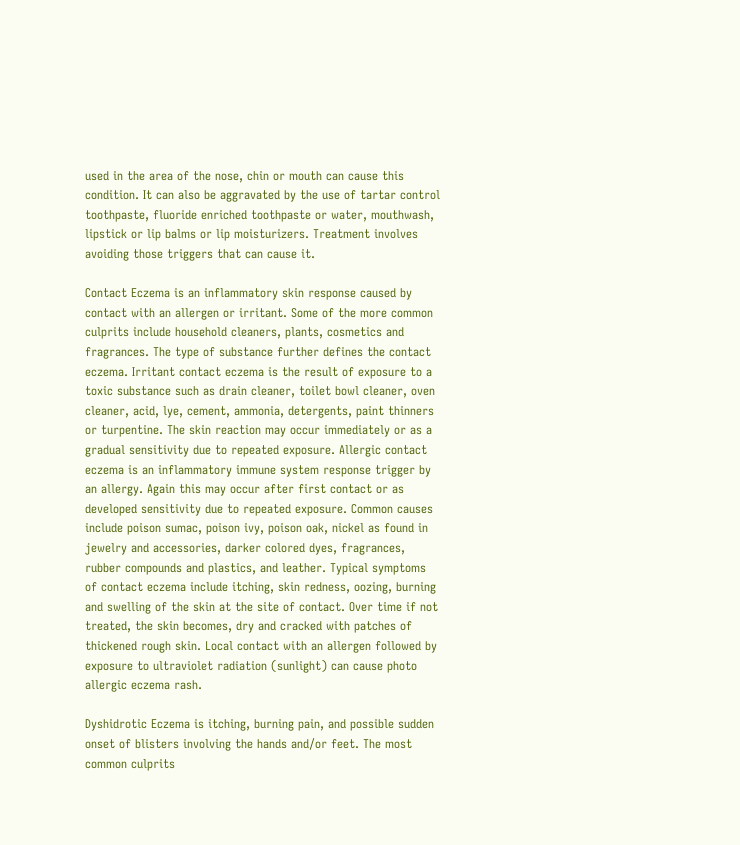used in the area of the nose, chin or mouth can cause this condition. It can also be aggravated by the use of tartar control toothpaste, fluoride enriched toothpaste or water, mouthwash, lipstick or lip balms or lip moisturizers. Treatment involves avoiding those triggers that can cause it.

Contact Eczema is an inflammatory skin response caused by contact with an allergen or irritant. Some of the more common culprits include household cleaners, plants, cosmetics and fragrances. The type of substance further defines the contact eczema. Irritant contact eczema is the result of exposure to a toxic substance such as drain cleaner, toilet bowl cleaner, oven cleaner, acid, lye, cement, ammonia, detergents, paint thinners or turpentine. The skin reaction may occur immediately or as a gradual sensitivity due to repeated exposure. Allergic contact eczema is an inflammatory immune system response trigger by an allergy. Again this may occur after first contact or as developed sensitivity due to repeated exposure. Common causes include poison sumac, poison ivy, poison oak, nickel as found in jewelry and accessories, darker colored dyes, fragrances, rubber compounds and plastics, and leather. Typical symptoms of contact eczema include itching, skin redness, oozing, burning and swelling of the skin at the site of contact. Over time if not treated, the skin becomes, dry and cracked with patches of thickened rough skin. Local contact with an allergen followed by exposure to ultraviolet radiation (sunlight) can cause photo allergic eczema rash.

Dyshidrotic Eczema is itching, burning pain, and possible sudden onset of blisters involving the hands and/or feet. The most common culprits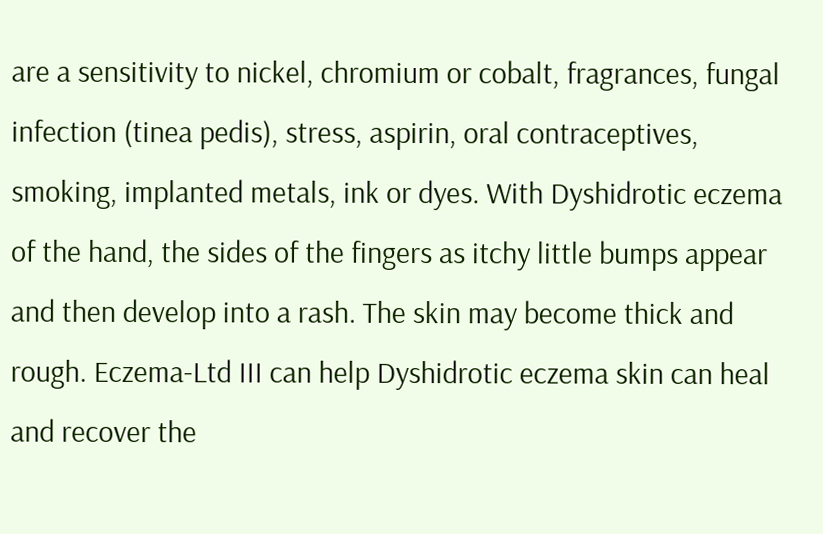are a sensitivity to nickel, chromium or cobalt, fragrances, fungal infection (tinea pedis), stress, aspirin, oral contraceptives, smoking, implanted metals, ink or dyes. With Dyshidrotic eczema of the hand, the sides of the fingers as itchy little bumps appear and then develop into a rash. The skin may become thick and rough. Eczema-Ltd III can help Dyshidrotic eczema skin can heal and recover the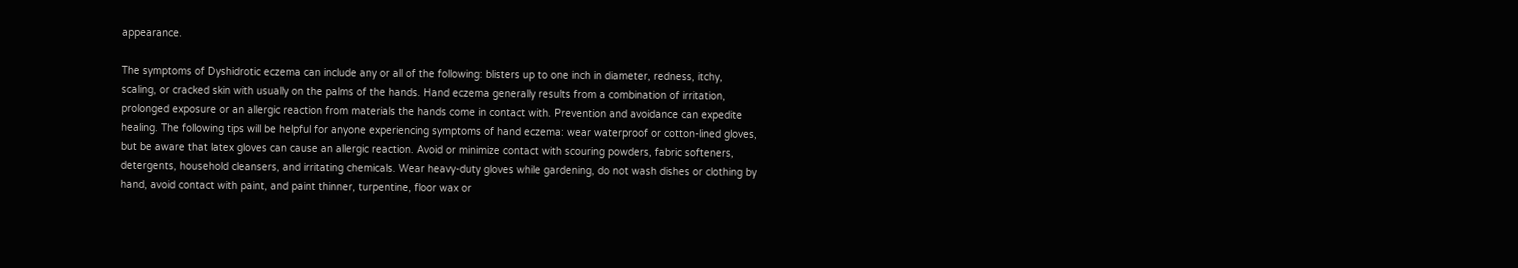appearance.

The symptoms of Dyshidrotic eczema can include any or all of the following: blisters up to one inch in diameter, redness, itchy, scaling, or cracked skin with usually on the palms of the hands. Hand eczema generally results from a combination of irritation, prolonged exposure or an allergic reaction from materials the hands come in contact with. Prevention and avoidance can expedite healing. The following tips will be helpful for anyone experiencing symptoms of hand eczema: wear waterproof or cotton-lined gloves, but be aware that latex gloves can cause an allergic reaction. Avoid or minimize contact with scouring powders, fabric softeners, detergents, household cleansers, and irritating chemicals. Wear heavy-duty gloves while gardening, do not wash dishes or clothing by hand, avoid contact with paint, and paint thinner, turpentine, floor wax or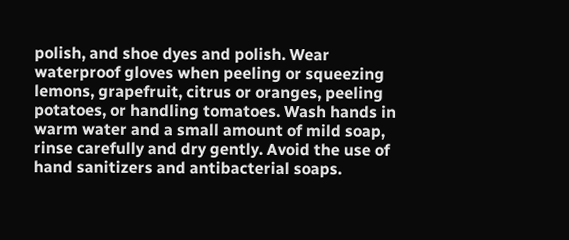polish, and shoe dyes and polish. Wear waterproof gloves when peeling or squeezing lemons, grapefruit, citrus or oranges, peeling potatoes, or handling tomatoes. Wash hands in warm water and a small amount of mild soap, rinse carefully and dry gently. Avoid the use of hand sanitizers and antibacterial soaps.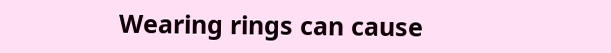Wearing rings can cause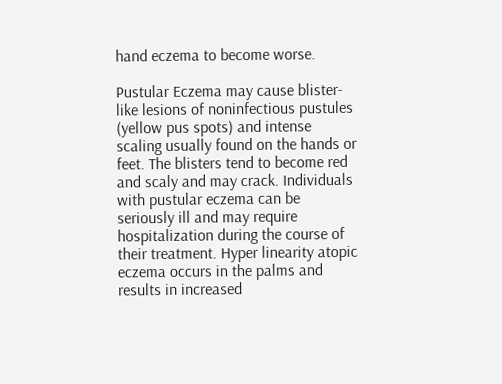hand eczema to become worse.

Pustular Eczema may cause blister-like lesions of noninfectious pustules (yellow pus spots) and intense scaling usually found on the hands or feet. The blisters tend to become red and scaly and may crack. Individuals with pustular eczema can be seriously ill and may require hospitalization during the course of their treatment. Hyper linearity atopic eczema occurs in the palms and results in increased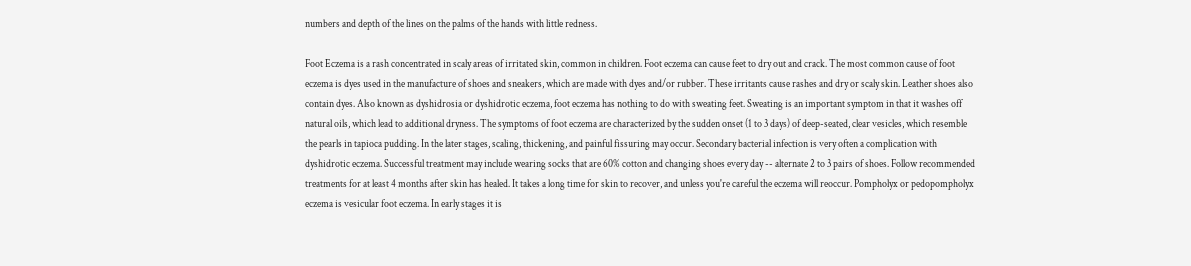numbers and depth of the lines on the palms of the hands with little redness.

Foot Eczema is a rash concentrated in scaly areas of irritated skin, common in children. Foot eczema can cause feet to dry out and crack. The most common cause of foot eczema is dyes used in the manufacture of shoes and sneakers, which are made with dyes and/or rubber. These irritants cause rashes and dry or scaly skin. Leather shoes also contain dyes. Also known as dyshidrosia or dyshidrotic eczema, foot eczema has nothing to do with sweating feet. Sweating is an important symptom in that it washes off natural oils, which lead to additional dryness. The symptoms of foot eczema are characterized by the sudden onset (1 to 3 days) of deep-seated, clear vesicles, which resemble the pearls in tapioca pudding. In the later stages, scaling, thickening, and painful fissuring may occur. Secondary bacterial infection is very often a complication with dyshidrotic eczema. Successful treatment may include wearing socks that are 60% cotton and changing shoes every day -- alternate 2 to 3 pairs of shoes. Follow recommended treatments for at least 4 months after skin has healed. It takes a long time for skin to recover, and unless you're careful the eczema will reoccur. Pompholyx or pedopompholyx eczema is vesicular foot eczema. In early stages it is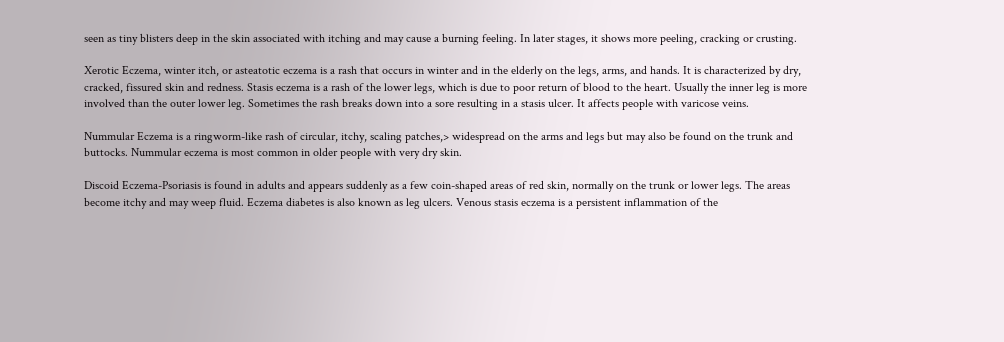seen as tiny blisters deep in the skin associated with itching and may cause a burning feeling. In later stages, it shows more peeling, cracking or crusting.

Xerotic Eczema, winter itch, or asteatotic eczema is a rash that occurs in winter and in the elderly on the legs, arms, and hands. It is characterized by dry, cracked, fissured skin and redness. Stasis eczema is a rash of the lower legs, which is due to poor return of blood to the heart. Usually the inner leg is more involved than the outer lower leg. Sometimes the rash breaks down into a sore resulting in a stasis ulcer. It affects people with varicose veins.

Nummular Eczema is a ringworm-like rash of circular, itchy, scaling patches,> widespread on the arms and legs but may also be found on the trunk and buttocks. Nummular eczema is most common in older people with very dry skin.

Discoid Eczema-Psoriasis is found in adults and appears suddenly as a few coin-shaped areas of red skin, normally on the trunk or lower legs. The areas become itchy and may weep fluid. Eczema diabetes is also known as leg ulcers. Venous stasis eczema is a persistent inflammation of the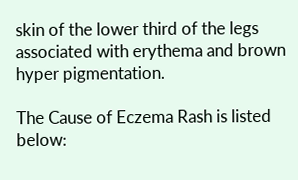skin of the lower third of the legs associated with erythema and brown hyper pigmentation.

The Cause of Eczema Rash is listed below: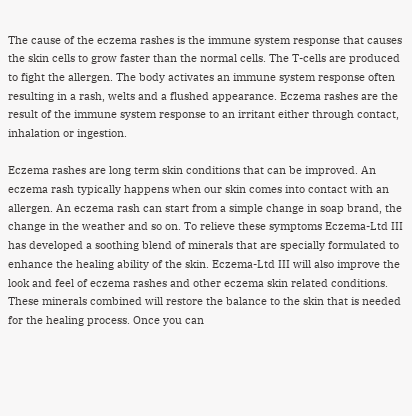The cause of the eczema rashes is the immune system response that causes the skin cells to grow faster than the normal cells. The T-cells are produced to fight the allergen. The body activates an immune system response often resulting in a rash, welts and a flushed appearance. Eczema rashes are the result of the immune system response to an irritant either through contact, inhalation or ingestion.

Eczema rashes are long term skin conditions that can be improved. An eczema rash typically happens when our skin comes into contact with an allergen. An eczema rash can start from a simple change in soap brand, the change in the weather and so on. To relieve these symptoms Eczema-Ltd III has developed a soothing blend of minerals that are specially formulated to enhance the healing ability of the skin. Eczema-Ltd III will also improve the look and feel of eczema rashes and other eczema skin related conditions. These minerals combined will restore the balance to the skin that is needed for the healing process. Once you can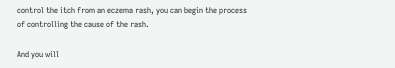control the itch from an eczema rash, you can begin the process of controlling the cause of the rash.

And you will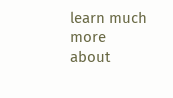learn much more about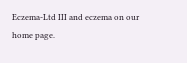Eczema-Ltd III and eczema on our home page.